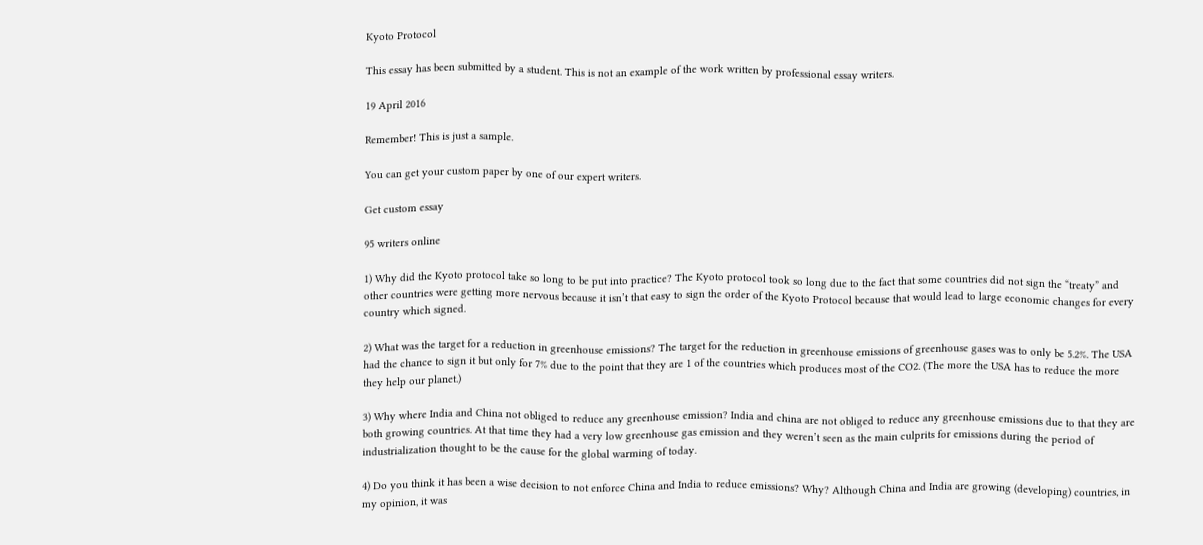Kyoto Protocol

This essay has been submitted by a student. This is not an example of the work written by professional essay writers.

19 April 2016

Remember! This is just a sample.

You can get your custom paper by one of our expert writers.

Get custom essay

95 writers online

1) Why did the Kyoto protocol take so long to be put into practice? The Kyoto protocol took so long due to the fact that some countries did not sign the “treaty” and other countries were getting more nervous because it isn’t that easy to sign the order of the Kyoto Protocol because that would lead to large economic changes for every country which signed.

2) What was the target for a reduction in greenhouse emissions? The target for the reduction in greenhouse emissions of greenhouse gases was to only be 5.2%. The USA had the chance to sign it but only for 7% due to the point that they are 1 of the countries which produces most of the CO2. (The more the USA has to reduce the more they help our planet.)

3) Why where India and China not obliged to reduce any greenhouse emission? India and china are not obliged to reduce any greenhouse emissions due to that they are both growing countries. At that time they had a very low greenhouse gas emission and they weren’t seen as the main culprits for emissions during the period of industrialization thought to be the cause for the global warming of today.

4) Do you think it has been a wise decision to not enforce China and India to reduce emissions? Why? Although China and India are growing (developing) countries, in my opinion, it was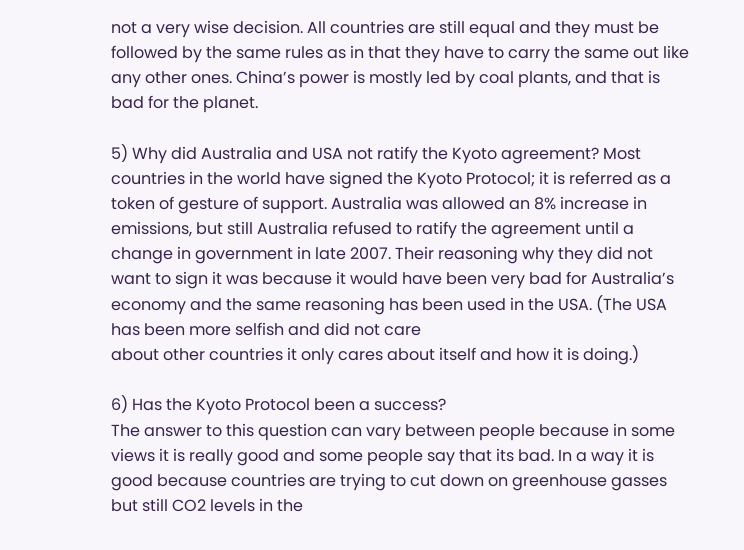not a very wise decision. All countries are still equal and they must be followed by the same rules as in that they have to carry the same out like any other ones. China’s power is mostly led by coal plants, and that is bad for the planet.

5) Why did Australia and USA not ratify the Kyoto agreement? Most countries in the world have signed the Kyoto Protocol; it is referred as a token of gesture of support. Australia was allowed an 8% increase in emissions, but still Australia refused to ratify the agreement until a change in government in late 2007. Their reasoning why they did not want to sign it was because it would have been very bad for Australia’s economy and the same reasoning has been used in the USA. (The USA has been more selfish and did not care
about other countries it only cares about itself and how it is doing.)

6) Has the Kyoto Protocol been a success?
The answer to this question can vary between people because in some views it is really good and some people say that its bad. In a way it is good because countries are trying to cut down on greenhouse gasses but still CO2 levels in the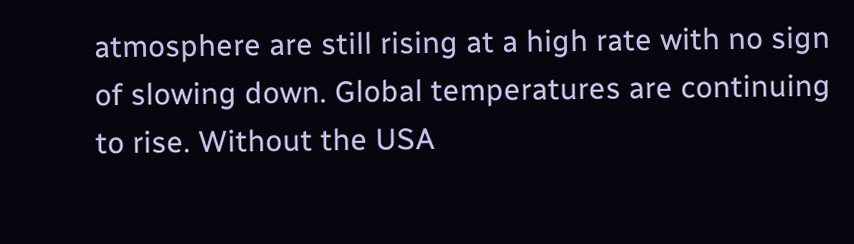atmosphere are still rising at a high rate with no sign of slowing down. Global temperatures are continuing to rise. Without the USA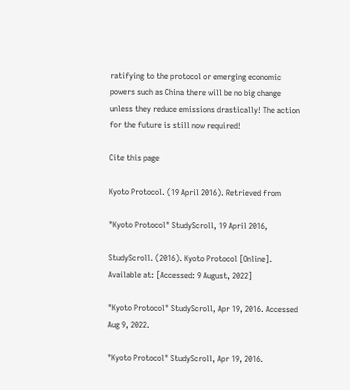ratifying to the protocol or emerging economic powers such as China there will be no big change unless they reduce emissions drastically! The action for the future is still now required!

Cite this page

Kyoto Protocol. (19 April 2016). Retrieved from

"Kyoto Protocol" StudyScroll, 19 April 2016,

StudyScroll. (2016). Kyoto Protocol [Online]. Available at: [Accessed: 9 August, 2022]

"Kyoto Protocol" StudyScroll, Apr 19, 2016. Accessed Aug 9, 2022.

"Kyoto Protocol" StudyScroll, Apr 19, 2016.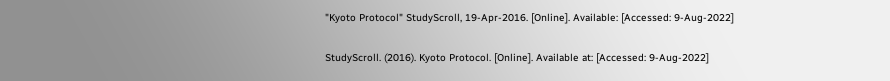"Kyoto Protocol" StudyScroll, 19-Apr-2016. [Online]. Available: [Accessed: 9-Aug-2022]

StudyScroll. (2016). Kyoto Protocol. [Online]. Available at: [Accessed: 9-Aug-2022]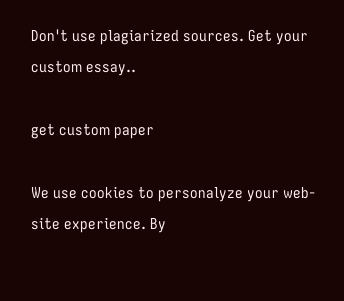Don't use plagiarized sources. Get your custom essay..

get custom paper

We use cookies to personalyze your web-site experience. By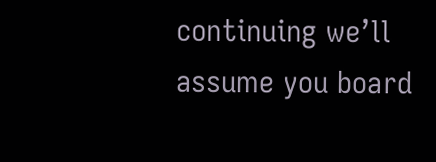continuing we’ll assume you board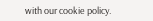with our cookie policy.